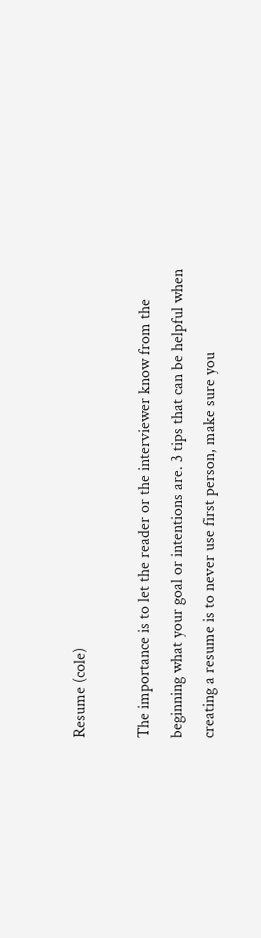Resume (cole)

The importance is to let the reader or the interviewer know from the beginning what your goal or intentions are. 3 tips that can be helpful when creating a resume is to never use first person, make sure you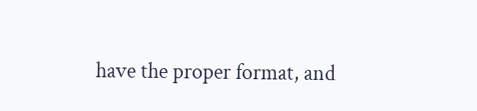have the proper format, and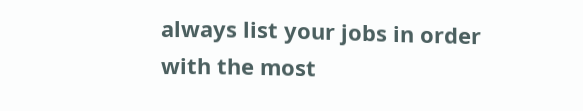always list your jobs in order with the most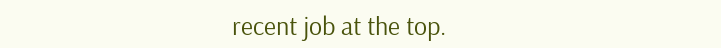recent job at the top.